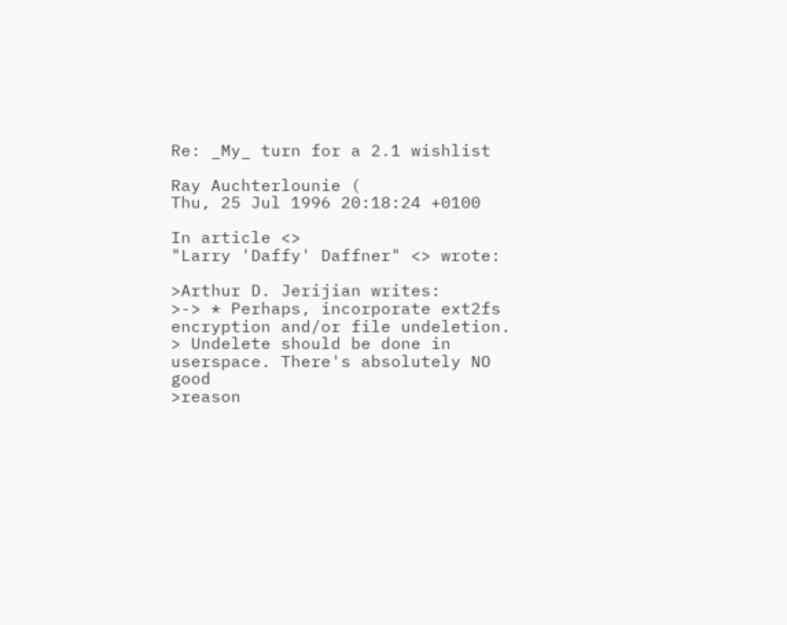Re: _My_ turn for a 2.1 wishlist

Ray Auchterlounie (
Thu, 25 Jul 1996 20:18:24 +0100

In article <>
"Larry 'Daffy' Daffner" <> wrote:

>Arthur D. Jerijian writes:
>-> * Perhaps, incorporate ext2fs encryption and/or file undeletion.
> Undelete should be done in userspace. There's absolutely NO good
>reason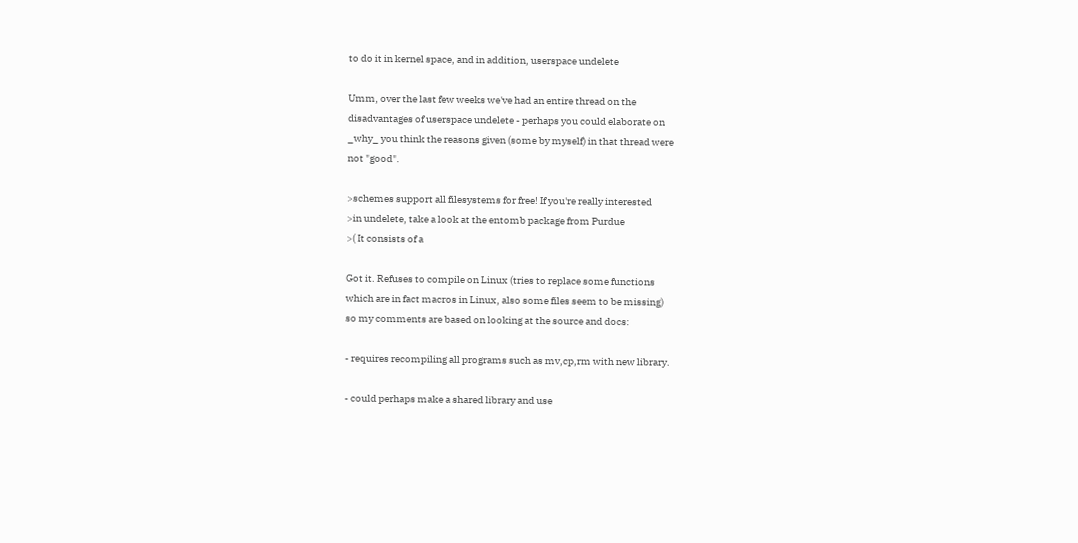to do it in kernel space, and in addition, userspace undelete

Umm, over the last few weeks we've had an entire thread on the
disadvantages of userspace undelete - perhaps you could elaborate on
_why_ you think the reasons given (some by myself) in that thread were
not "good".

>schemes support all filesystems for free! If you're really interested
>in undelete, take a look at the entomb package from Purdue
>( It consists of a

Got it. Refuses to compile on Linux (tries to replace some functions
which are in fact macros in Linux, also some files seem to be missing)
so my comments are based on looking at the source and docs:

- requires recompiling all programs such as mv,cp,rm with new library.

- could perhaps make a shared library and use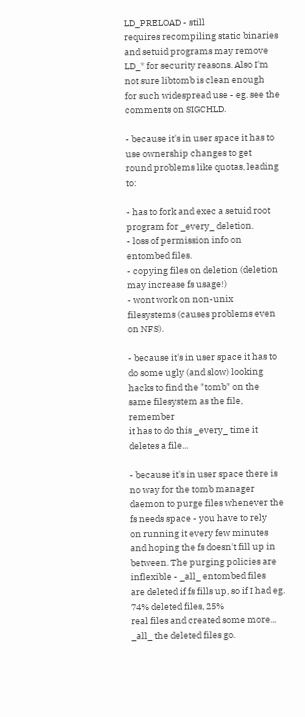LD_PRELOAD - still
requires recompiling static binaries and setuid programs may remove
LD_* for security reasons. Also I'm not sure libtomb is clean enough
for such widespread use - eg. see the comments on SIGCHLD.

- because it's in user space it has to use ownership changes to get
round problems like quotas, leading to:

- has to fork and exec a setuid root program for _every_ deletion.
- loss of permission info on entombed files.
- copying files on deletion (deletion may increase fs usage!)
- wont work on non-unix filesystems (causes problems even on NFS).

- because it's in user space it has to do some ugly (and slow) looking
hacks to find the "tomb" on the same filesystem as the file, remember
it has to do this _every_ time it deletes a file...

- because it's in user space there is no way for the tomb manager
daemon to purge files whenever the fs needs space - you have to rely
on running it every few minutes and hoping the fs doesn't fill up in
between. The purging policies are inflexible - _all_ entombed files
are deleted if fs fills up, so if I had eg. 74% deleted files, 25%
real files and created some more... _all_ the deleted files go.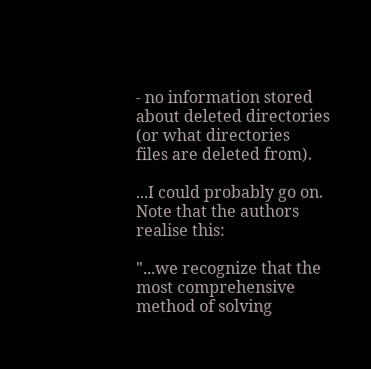- no information stored about deleted directories (or what directories
files are deleted from).

...I could probably go on. Note that the authors realise this:

"...we recognize that the most comprehensive method of solving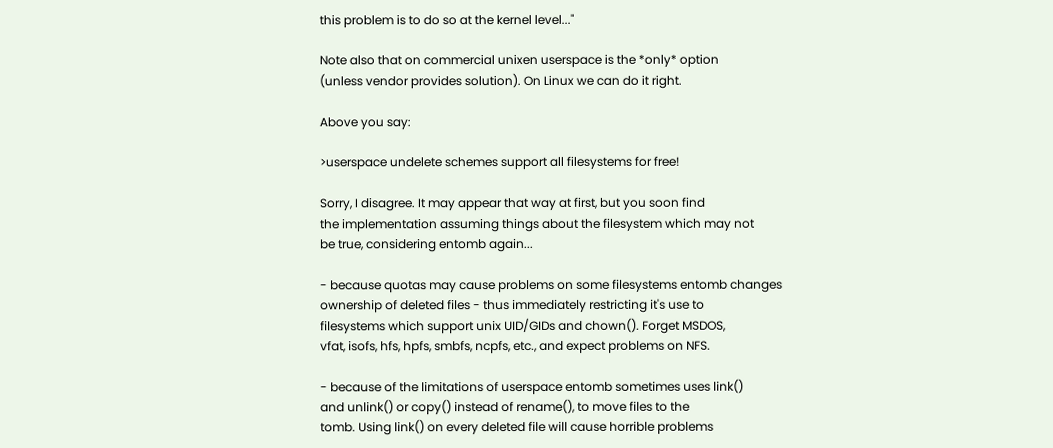this problem is to do so at the kernel level..."

Note also that on commercial unixen userspace is the *only* option
(unless vendor provides solution). On Linux we can do it right.

Above you say:

>userspace undelete schemes support all filesystems for free!

Sorry, I disagree. It may appear that way at first, but you soon find
the implementation assuming things about the filesystem which may not
be true, considering entomb again...

- because quotas may cause problems on some filesystems entomb changes
ownership of deleted files - thus immediately restricting it's use to
filesystems which support unix UID/GIDs and chown(). Forget MSDOS,
vfat, isofs, hfs, hpfs, smbfs, ncpfs, etc., and expect problems on NFS.

- because of the limitations of userspace entomb sometimes uses link()
and unlink() or copy() instead of rename(), to move files to the
tomb. Using link() on every deleted file will cause horrible problems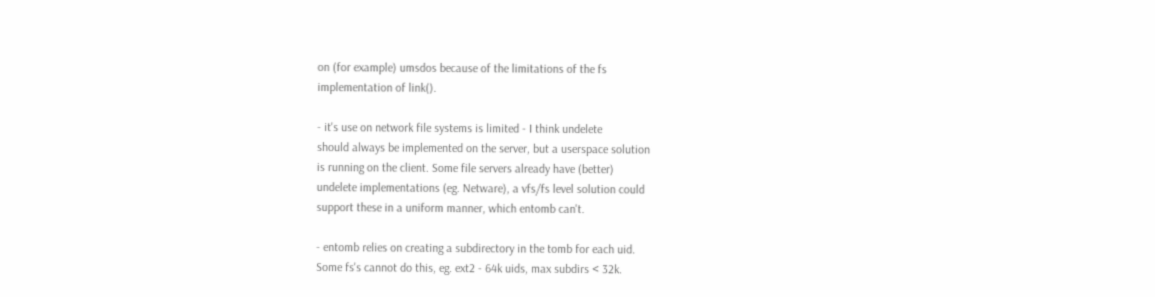on (for example) umsdos because of the limitations of the fs
implementation of link().

- it's use on network file systems is limited - I think undelete
should always be implemented on the server, but a userspace solution
is running on the client. Some file servers already have (better)
undelete implementations (eg. Netware), a vfs/fs level solution could
support these in a uniform manner, which entomb can't.

- entomb relies on creating a subdirectory in the tomb for each uid.
Some fs's cannot do this, eg. ext2 - 64k uids, max subdirs < 32k.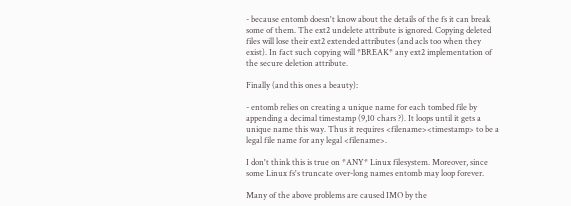- because entomb doesn't know about the details of the fs it can break
some of them. The ext2 undelete attribute is ignored. Copying deleted
files will lose their ext2 extended attributes (and acls too when they
exist). In fact such copying will *BREAK* any ext2 implementation of
the secure deletion attribute.

Finally (and this ones a beauty):

- entomb relies on creating a unique name for each tombed file by
appending a decimal timestamp (9,10 chars ?). It loops until it gets a
unique name this way. Thus it requires <filename><timestamp> to be a
legal file name for any legal <filename>.

I don't think this is true on *ANY* Linux filesystem. Moreover, since
some Linux fs's truncate over-long names entomb may loop forever.

Many of the above problems are caused IMO by the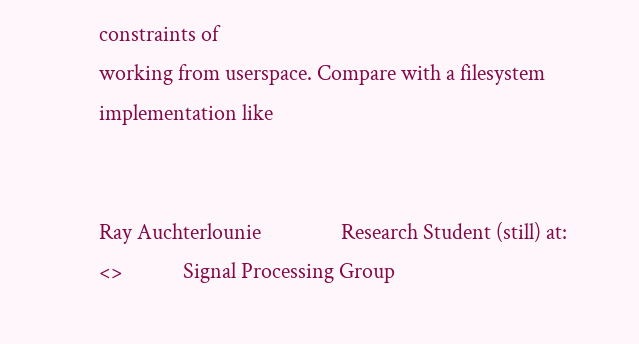constraints of
working from userspace. Compare with a filesystem implementation like


Ray Auchterlounie                Research Student (still) at:
<>            Signal Processing Group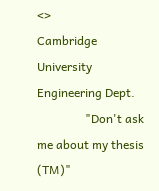<>                  Cambridge University Engineering Dept.
                "Don't ask me about my thesis (TM)"